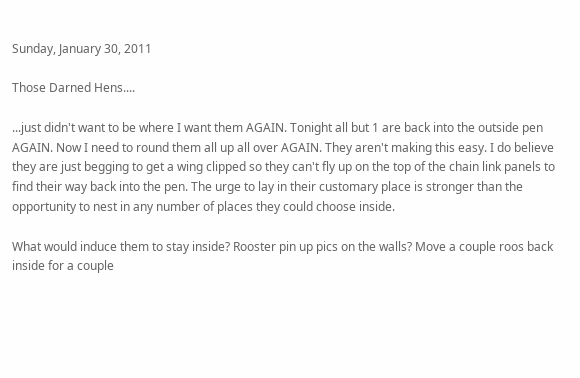Sunday, January 30, 2011

Those Darned Hens....

...just didn't want to be where I want them AGAIN. Tonight all but 1 are back into the outside pen AGAIN. Now I need to round them all up all over AGAIN. They aren't making this easy. I do believe they are just begging to get a wing clipped so they can't fly up on the top of the chain link panels to find their way back into the pen. The urge to lay in their customary place is stronger than the opportunity to nest in any number of places they could choose inside.

What would induce them to stay inside? Rooster pin up pics on the walls? Move a couple roos back inside for a couple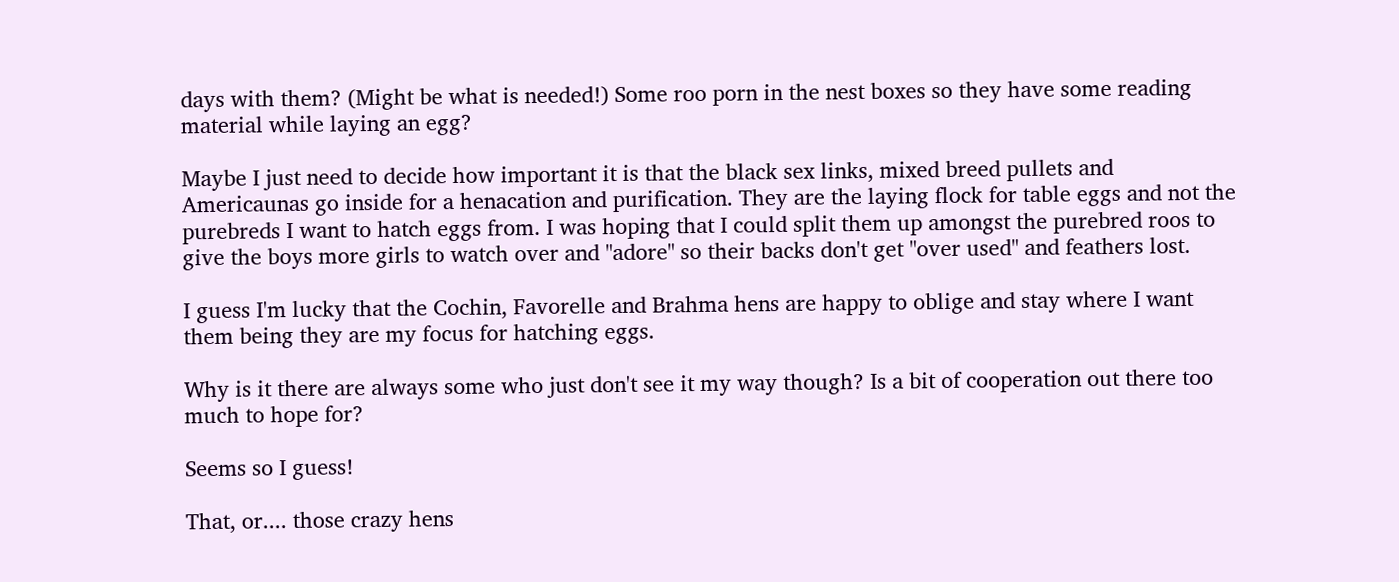days with them? (Might be what is needed!) Some roo porn in the nest boxes so they have some reading material while laying an egg?

Maybe I just need to decide how important it is that the black sex links, mixed breed pullets and Americaunas go inside for a henacation and purification. They are the laying flock for table eggs and not the purebreds I want to hatch eggs from. I was hoping that I could split them up amongst the purebred roos to give the boys more girls to watch over and "adore" so their backs don't get "over used" and feathers lost.

I guess I'm lucky that the Cochin, Favorelle and Brahma hens are happy to oblige and stay where I want them being they are my focus for hatching eggs.

Why is it there are always some who just don't see it my way though? Is a bit of cooperation out there too much to hope for?

Seems so I guess!

That, or.... those crazy hens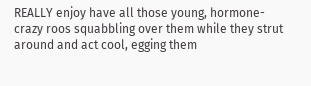REALLY enjoy have all those young, hormone-crazy roos squabbling over them while they strut around and act cool, egging them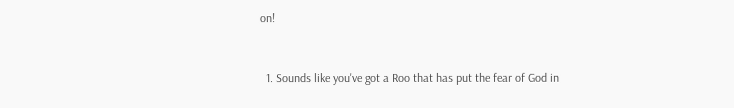on!


  1. Sounds like you've got a Roo that has put the fear of God in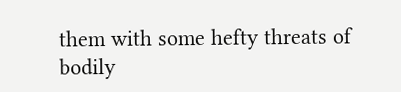them with some hefty threats of bodily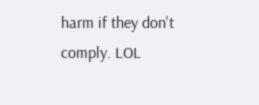harm if they don't comply. LOL